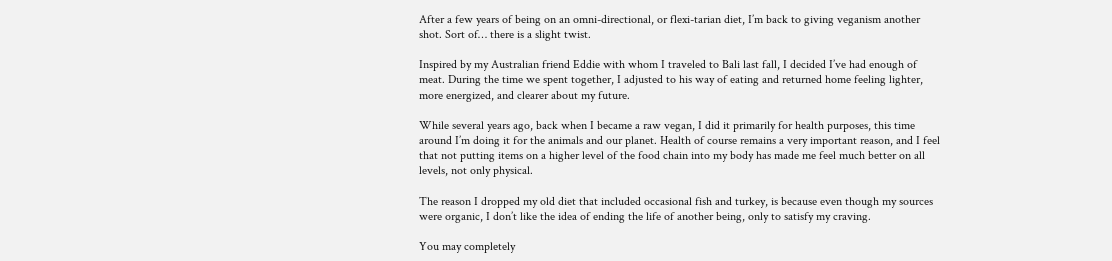After a few years of being on an omni-directional, or flexi-tarian diet, I’m back to giving veganism another shot. Sort of… there is a slight twist.

Inspired by my Australian friend Eddie with whom I traveled to Bali last fall, I decided I’ve had enough of meat. During the time we spent together, I adjusted to his way of eating and returned home feeling lighter, more energized, and clearer about my future.

While several years ago, back when I became a raw vegan, I did it primarily for health purposes, this time around I’m doing it for the animals and our planet. Health of course remains a very important reason, and I feel that not putting items on a higher level of the food chain into my body has made me feel much better on all levels, not only physical.

The reason I dropped my old diet that included occasional fish and turkey, is because even though my sources were organic, I don’t like the idea of ending the life of another being, only to satisfy my craving.

You may completely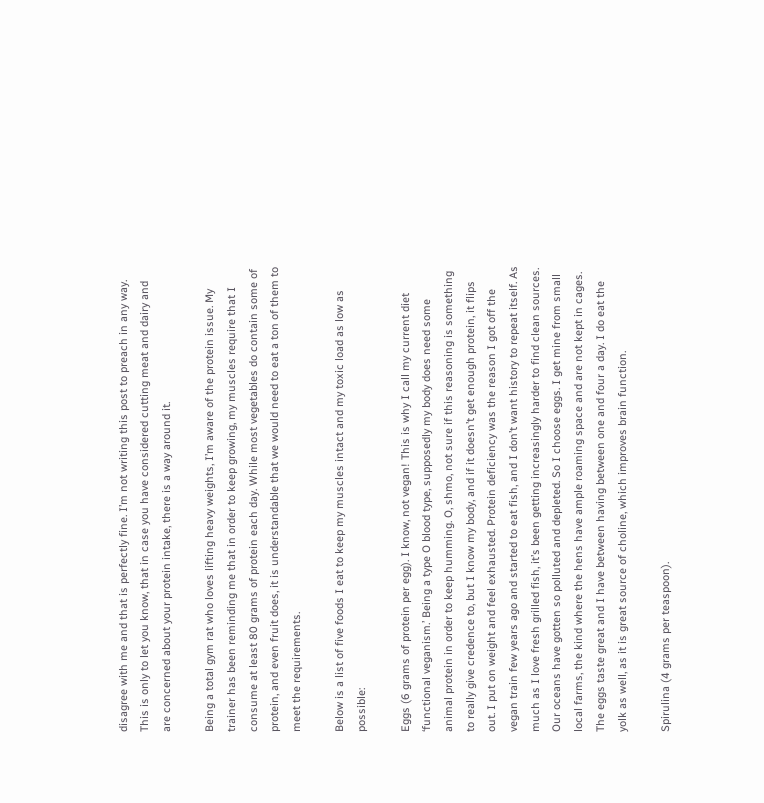disagree with me and that is perfectly fine. I’m not writing this post to preach in any way. This is only to let you know, that in case you have considered cutting meat and dairy and are concerned about your protein intake, there is a way around it.

Being a total gym rat who loves lifting heavy weights, I’m aware of the protein issue. My trainer has been reminding me that in order to keep growing, my muscles require that I consume at least 80 grams of protein each day. While most vegetables do contain some of protein, and even fruit does, it is understandable that we would need to eat a ton of them to meet the requirements.

Below is a list of five foods I eat to keep my muscles intact and my toxic load as low as possible:

Eggs (6 grams of protein per egg). I know, not vegan! This is why I call my current diet ‘functional veganism.’ Being a type O blood type, supposedly my body does need some animal protein in order to keep humming. O, shmo, not sure if this reasoning is something to really give credence to, but I know my body, and if it doesn’t get enough protein, it flips out. I put on weight and feel exhausted. Protein deficiency was the reason I got off the vegan train few years ago and started to eat fish, and I don’t want history to repeat itself. As much as I love fresh grilled fish, it’s been getting increasingly harder to find clean sources. Our oceans have gotten so polluted and depleted. So I choose eggs. I get mine from small local farms, the kind where the hens have ample roaming space and are not kept in cages. The eggs taste great and I have between having between one and four a day. I do eat the yolk as well, as it is great source of choline, which improves brain function.

Spirulina (4 grams per teaspoon).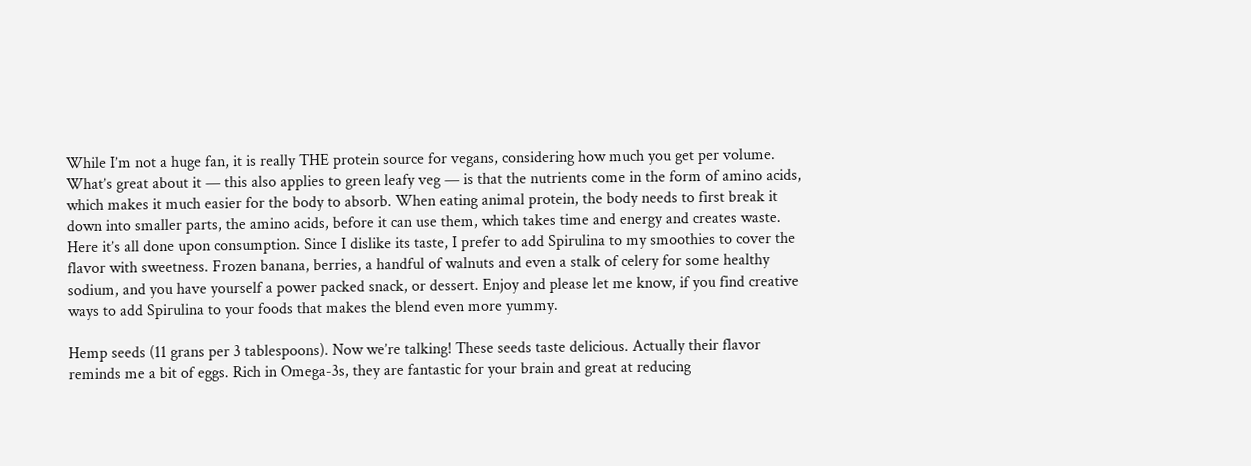While I’m not a huge fan, it is really THE protein source for vegans, considering how much you get per volume. What’s great about it — this also applies to green leafy veg — is that the nutrients come in the form of amino acids, which makes it much easier for the body to absorb. When eating animal protein, the body needs to first break it down into smaller parts, the amino acids, before it can use them, which takes time and energy and creates waste. Here it’s all done upon consumption. Since I dislike its taste, I prefer to add Spirulina to my smoothies to cover the flavor with sweetness. Frozen banana, berries, a handful of walnuts and even a stalk of celery for some healthy sodium, and you have yourself a power packed snack, or dessert. Enjoy and please let me know, if you find creative ways to add Spirulina to your foods that makes the blend even more yummy.

Hemp seeds (11 grans per 3 tablespoons). Now we’re talking! These seeds taste delicious. Actually their flavor reminds me a bit of eggs. Rich in Omega-3s, they are fantastic for your brain and great at reducing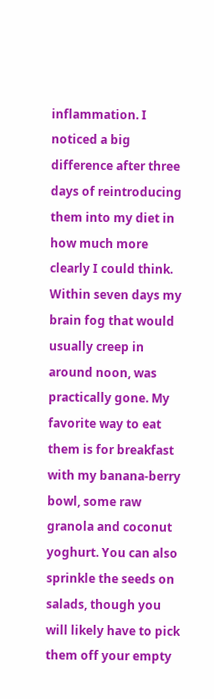inflammation. I noticed a big difference after three days of reintroducing them into my diet in how much more clearly I could think. Within seven days my brain fog that would usually creep in around noon, was practically gone. My favorite way to eat them is for breakfast with my banana-berry bowl, some raw granola and coconut yoghurt. You can also sprinkle the seeds on salads, though you will likely have to pick them off your empty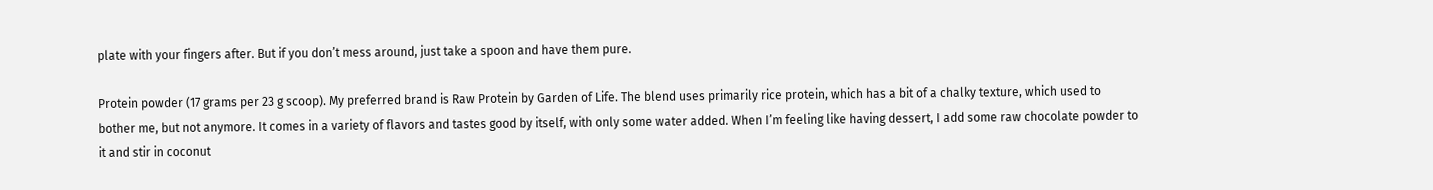plate with your fingers after. But if you don’t mess around, just take a spoon and have them pure.

Protein powder (17 grams per 23 g scoop). My preferred brand is Raw Protein by Garden of Life. The blend uses primarily rice protein, which has a bit of a chalky texture, which used to bother me, but not anymore. It comes in a variety of flavors and tastes good by itself, with only some water added. When I’m feeling like having dessert, I add some raw chocolate powder to it and stir in coconut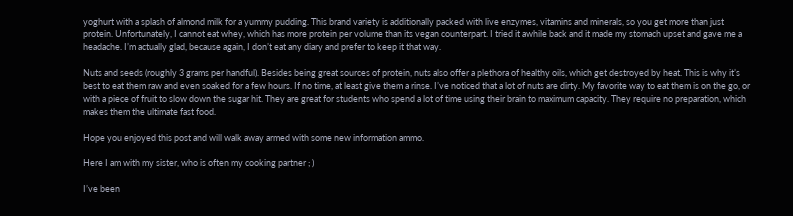yoghurt with a splash of almond milk for a yummy pudding. This brand variety is additionally packed with live enzymes, vitamins and minerals, so you get more than just protein. Unfortunately, I cannot eat whey, which has more protein per volume than its vegan counterpart. I tried it awhile back and it made my stomach upset and gave me a headache. I’m actually glad, because again, I don’t eat any diary and prefer to keep it that way.

Nuts and seeds (roughly 3 grams per handful). Besides being great sources of protein, nuts also offer a plethora of healthy oils, which get destroyed by heat. This is why it’s best to eat them raw and even soaked for a few hours. If no time, at least give them a rinse. I’ve noticed that a lot of nuts are dirty. My favorite way to eat them is on the go, or with a piece of fruit to slow down the sugar hit. They are great for students who spend a lot of time using their brain to maximum capacity. They require no preparation, which makes them the ultimate fast food.

Hope you enjoyed this post and will walk away armed with some new information ammo.

Here I am with my sister, who is often my cooking partner ; )

I’ve been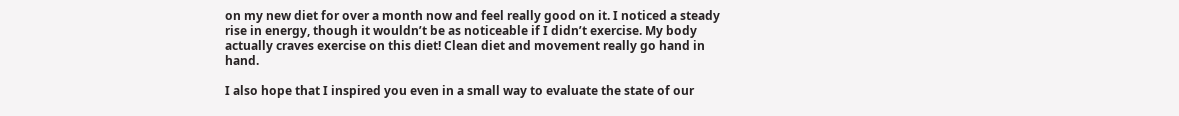on my new diet for over a month now and feel really good on it. I noticed a steady rise in energy, though it wouldn’t be as noticeable if I didn’t exercise. My body actually craves exercise on this diet! Clean diet and movement really go hand in hand.

I also hope that I inspired you even in a small way to evaluate the state of our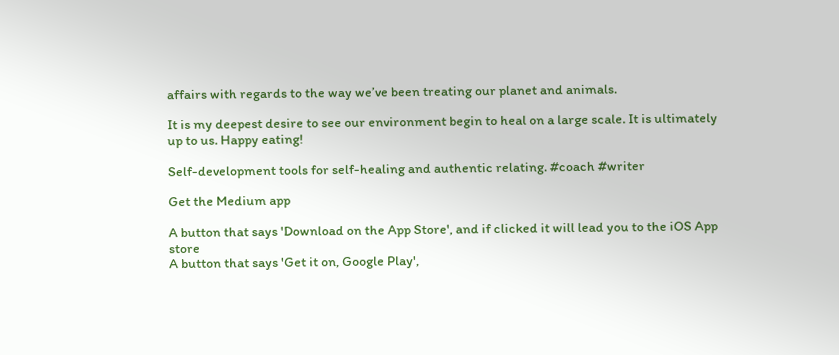affairs with regards to the way we’ve been treating our planet and animals.

It is my deepest desire to see our environment begin to heal on a large scale. It is ultimately up to us. Happy eating!

Self-development tools for self-healing and authentic relating. #coach #writer

Get the Medium app

A button that says 'Download on the App Store', and if clicked it will lead you to the iOS App store
A button that says 'Get it on, Google Play',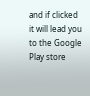and if clicked it will lead you to the Google Play store